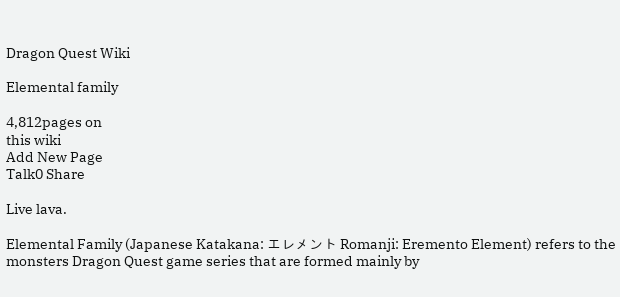Dragon Quest Wiki

Elemental family

4,812pages on
this wiki
Add New Page
Talk0 Share

Live lava.

Elemental Family (Japanese Katakana: エレメント Romanji: Eremento Element) refers to the monsters Dragon Quest game series that are formed mainly by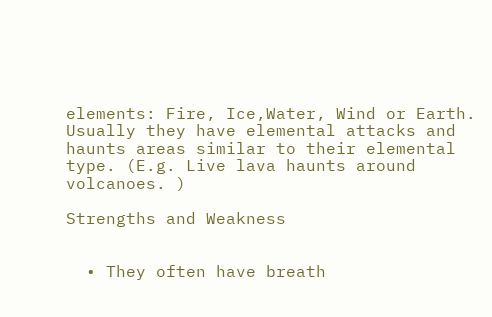elements: Fire, Ice,Water, Wind or Earth. Usually they have elemental attacks and haunts areas similar to their elemental type. (E.g. Live lava haunts around volcanoes. )

Strengths and Weakness


  • They often have breath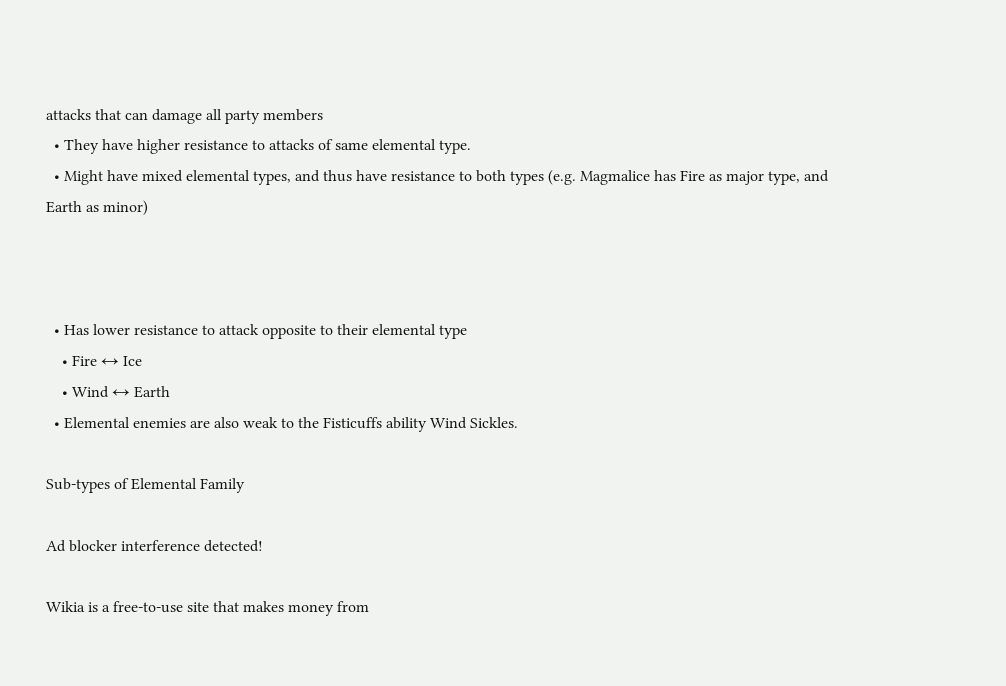attacks that can damage all party members
  • They have higher resistance to attacks of same elemental type.
  • Might have mixed elemental types, and thus have resistance to both types (e.g. Magmalice has Fire as major type, and Earth as minor)



  • Has lower resistance to attack opposite to their elemental type
    • Fire ↔ Ice
    • Wind ↔ Earth
  • Elemental enemies are also weak to the Fisticuffs ability Wind Sickles.

Sub-types of Elemental Family

Ad blocker interference detected!

Wikia is a free-to-use site that makes money from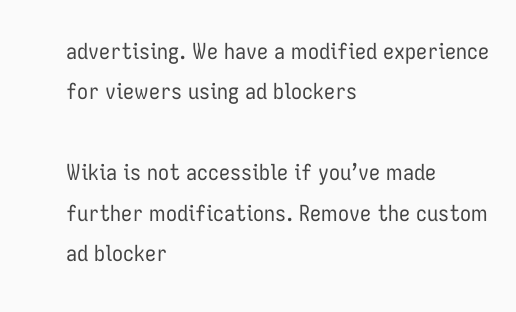advertising. We have a modified experience for viewers using ad blockers

Wikia is not accessible if you’ve made further modifications. Remove the custom ad blocker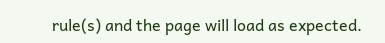rule(s) and the page will load as expected.